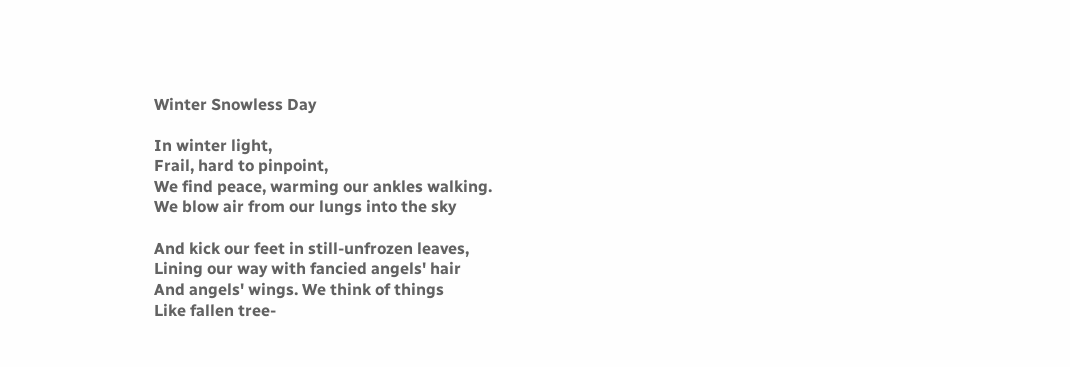Winter Snowless Day

In winter light,
Frail, hard to pinpoint,
We find peace, warming our ankles walking.
We blow air from our lungs into the sky

And kick our feet in still-unfrozen leaves,
Lining our way with fancied angels' hair
And angels' wings. We think of things
Like fallen tree-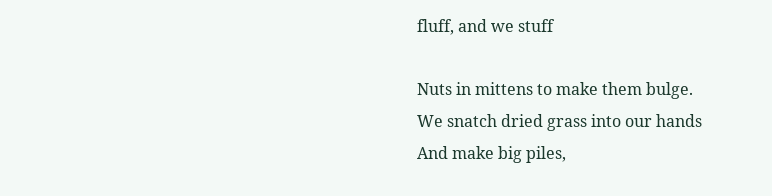fluff, and we stuff

Nuts in mittens to make them bulge.
We snatch dried grass into our hands
And make big piles,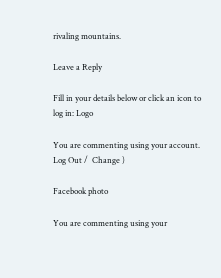rivaling mountains.

Leave a Reply

Fill in your details below or click an icon to log in: Logo

You are commenting using your account. Log Out /  Change )

Facebook photo

You are commenting using your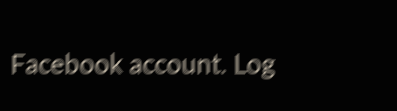Facebook account. Log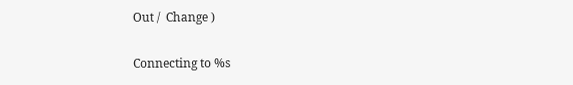Out /  Change )

Connecting to %s